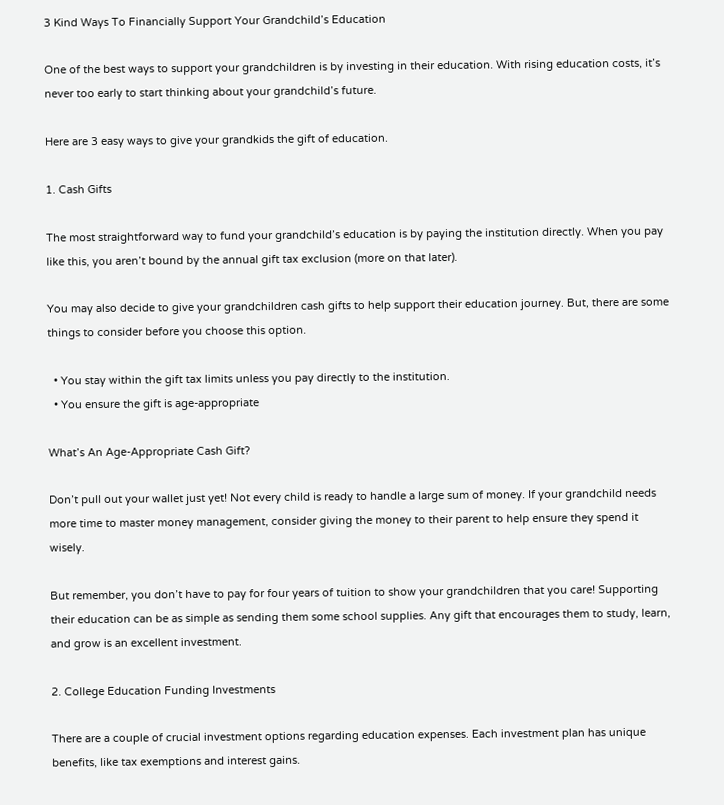3 Kind Ways To Financially Support Your Grandchild’s Education

One of the best ways to support your grandchildren is by investing in their education. With rising education costs, it’s never too early to start thinking about your grandchild’s future.

Here are 3 easy ways to give your grandkids the gift of education.

1. Cash Gifts

The most straightforward way to fund your grandchild’s education is by paying the institution directly. When you pay like this, you aren’t bound by the annual gift tax exclusion (more on that later).

You may also decide to give your grandchildren cash gifts to help support their education journey. But, there are some things to consider before you choose this option.

  • You stay within the gift tax limits unless you pay directly to the institution.
  • You ensure the gift is age-appropriate

What’s An Age-Appropriate Cash Gift?

Don’t pull out your wallet just yet! Not every child is ready to handle a large sum of money. If your grandchild needs more time to master money management, consider giving the money to their parent to help ensure they spend it wisely.

But remember, you don’t have to pay for four years of tuition to show your grandchildren that you care! Supporting their education can be as simple as sending them some school supplies. Any gift that encourages them to study, learn, and grow is an excellent investment.

2. College Education Funding Investments

There are a couple of crucial investment options regarding education expenses. Each investment plan has unique benefits, like tax exemptions and interest gains.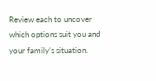Review each to uncover which options suit you and your family’s situation.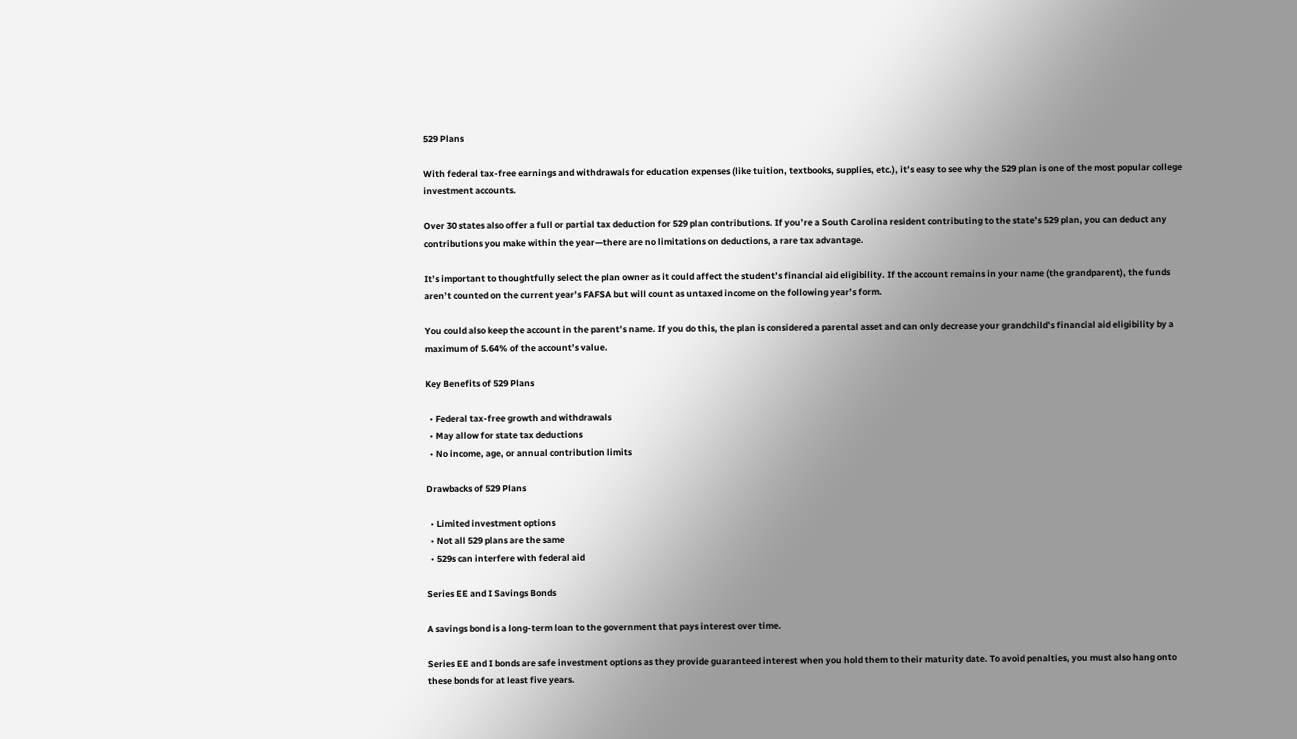529 Plans

With federal tax-free earnings and withdrawals for education expenses (like tuition, textbooks, supplies, etc.), it’s easy to see why the 529 plan is one of the most popular college investment accounts.

Over 30 states also offer a full or partial tax deduction for 529 plan contributions. If you’re a South Carolina resident contributing to the state’s 529 plan, you can deduct any contributions you make within the year—there are no limitations on deductions, a rare tax advantage.

It’s important to thoughtfully select the plan owner as it could affect the student’s financial aid eligibility. If the account remains in your name (the grandparent), the funds aren’t counted on the current year’s FAFSA but will count as untaxed income on the following year’s form.

You could also keep the account in the parent’s name. If you do this, the plan is considered a parental asset and can only decrease your grandchild’s financial aid eligibility by a maximum of 5.64% of the account’s value.

Key Benefits of 529 Plans

  • Federal tax-free growth and withdrawals
  • May allow for state tax deductions
  • No income, age, or annual contribution limits

Drawbacks of 529 Plans

  • Limited investment options
  • Not all 529 plans are the same
  • 529s can interfere with federal aid

Series EE and I Savings Bonds

A savings bond is a long-term loan to the government that pays interest over time.

Series EE and I bonds are safe investment options as they provide guaranteed interest when you hold them to their maturity date. To avoid penalties, you must also hang onto these bonds for at least five years.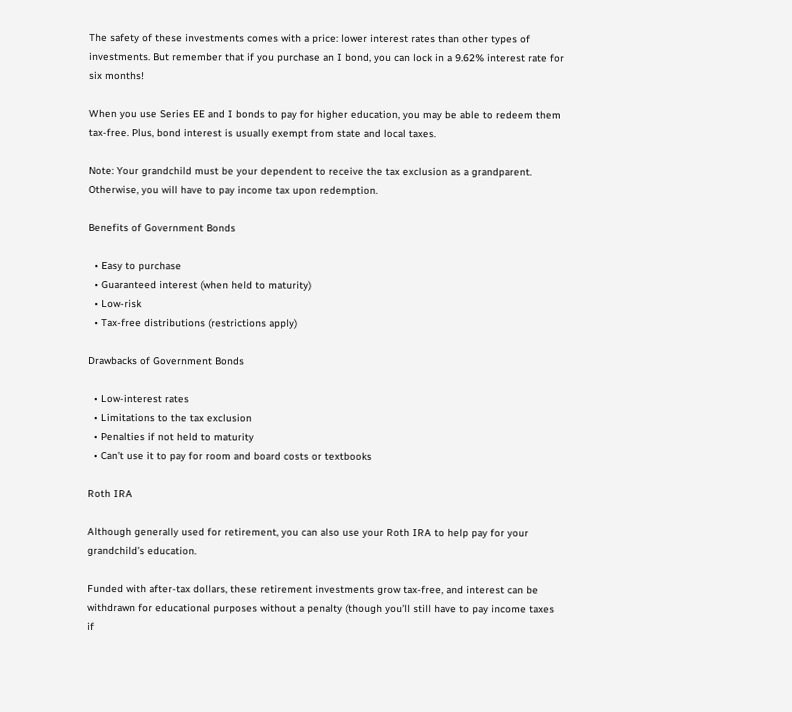The safety of these investments comes with a price: lower interest rates than other types of investments. But remember that if you purchase an I bond, you can lock in a 9.62% interest rate for six months!

When you use Series EE and I bonds to pay for higher education, you may be able to redeem them tax-free. Plus, bond interest is usually exempt from state and local taxes.

Note: Your grandchild must be your dependent to receive the tax exclusion as a grandparent. Otherwise, you will have to pay income tax upon redemption.

Benefits of Government Bonds

  • Easy to purchase
  • Guaranteed interest (when held to maturity)
  • Low-risk
  • Tax-free distributions (restrictions apply)

Drawbacks of Government Bonds

  • Low-interest rates
  • Limitations to the tax exclusion
  • Penalties if not held to maturity
  • Can’t use it to pay for room and board costs or textbooks

Roth IRA

Although generally used for retirement, you can also use your Roth IRA to help pay for your grandchild’s education.

Funded with after-tax dollars, these retirement investments grow tax-free, and interest can be withdrawn for educational purposes without a penalty (though you’ll still have to pay income taxes if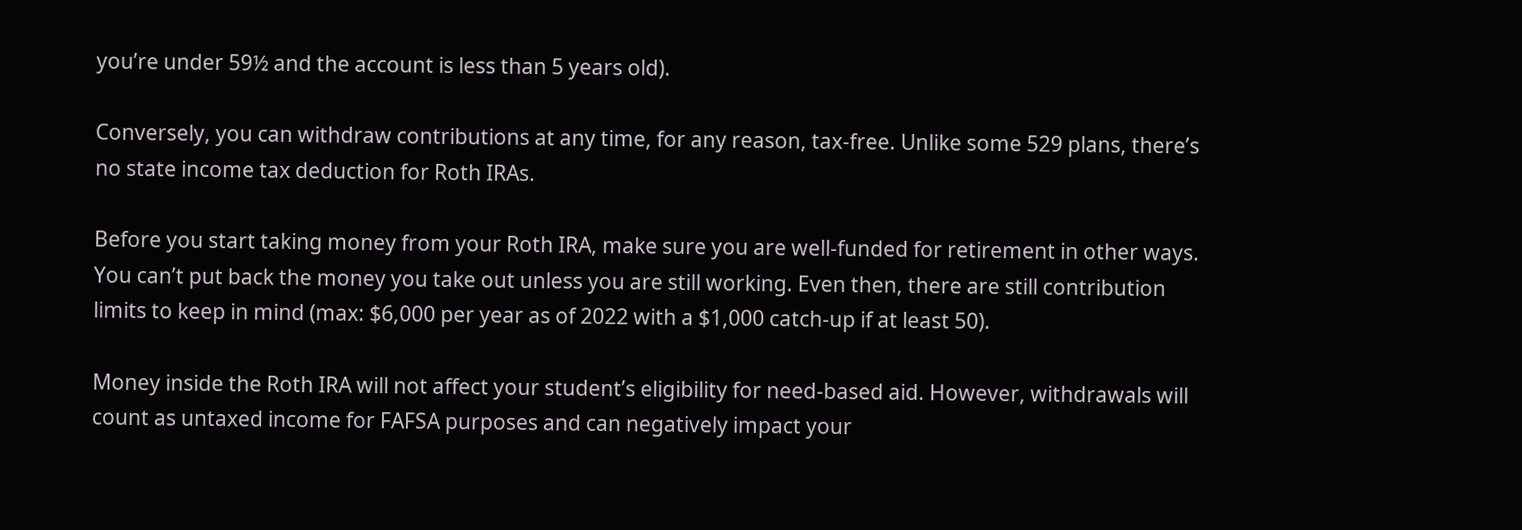you’re under 59½ and the account is less than 5 years old).

Conversely, you can withdraw contributions at any time, for any reason, tax-free. Unlike some 529 plans, there’s no state income tax deduction for Roth IRAs.

Before you start taking money from your Roth IRA, make sure you are well-funded for retirement in other ways. You can’t put back the money you take out unless you are still working. Even then, there are still contribution limits to keep in mind (max: $6,000 per year as of 2022 with a $1,000 catch-up if at least 50).

Money inside the Roth IRA will not affect your student’s eligibility for need-based aid. However, withdrawals will count as untaxed income for FAFSA purposes and can negatively impact your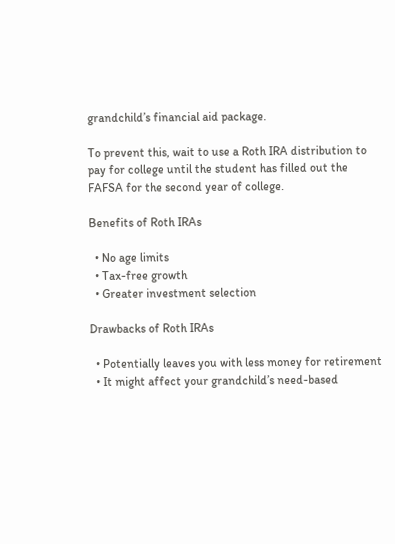grandchild’s financial aid package.

To prevent this, wait to use a Roth IRA distribution to pay for college until the student has filled out the FAFSA for the second year of college.

Benefits of Roth IRAs

  • No age limits
  • Tax-free growth
  • Greater investment selection

Drawbacks of Roth IRAs

  • Potentially leaves you with less money for retirement
  • It might affect your grandchild’s need-based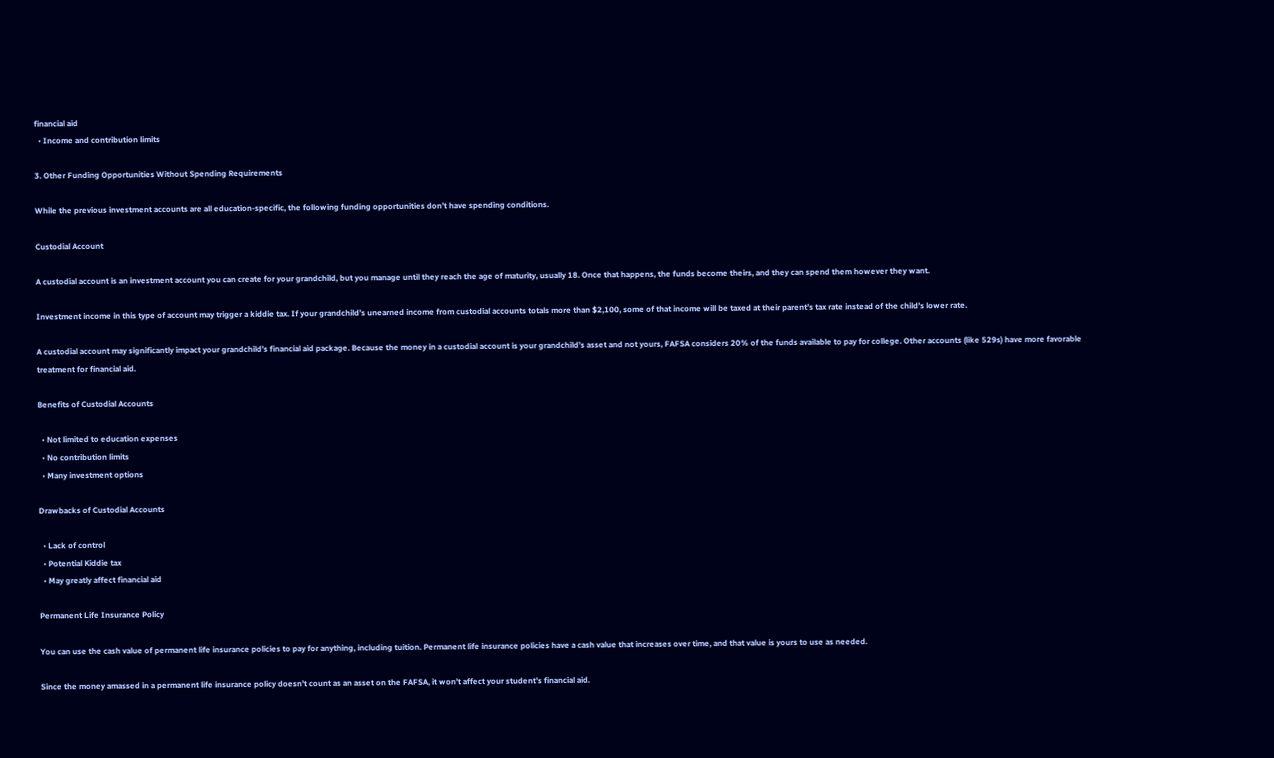financial aid
  • Income and contribution limits

3. Other Funding Opportunities Without Spending Requirements

While the previous investment accounts are all education-specific, the following funding opportunities don’t have spending conditions.

Custodial Account

A custodial account is an investment account you can create for your grandchild, but you manage until they reach the age of maturity, usually 18. Once that happens, the funds become theirs, and they can spend them however they want.

Investment income in this type of account may trigger a kiddie tax. If your grandchild’s unearned income from custodial accounts totals more than $2,100, some of that income will be taxed at their parent’s tax rate instead of the child’s lower rate.

A custodial account may significantly impact your grandchild’s financial aid package. Because the money in a custodial account is your grandchild’s asset and not yours, FAFSA considers 20% of the funds available to pay for college. Other accounts (like 529s) have more favorable treatment for financial aid.

Benefits of Custodial Accounts

  • Not limited to education expenses
  • No contribution limits
  • Many investment options

Drawbacks of Custodial Accounts

  • Lack of control
  • Potential Kiddie tax
  • May greatly affect financial aid

Permanent Life Insurance Policy

You can use the cash value of permanent life insurance policies to pay for anything, including tuition. Permanent life insurance policies have a cash value that increases over time, and that value is yours to use as needed.

Since the money amassed in a permanent life insurance policy doesn’t count as an asset on the FAFSA, it won’t affect your student’s financial aid.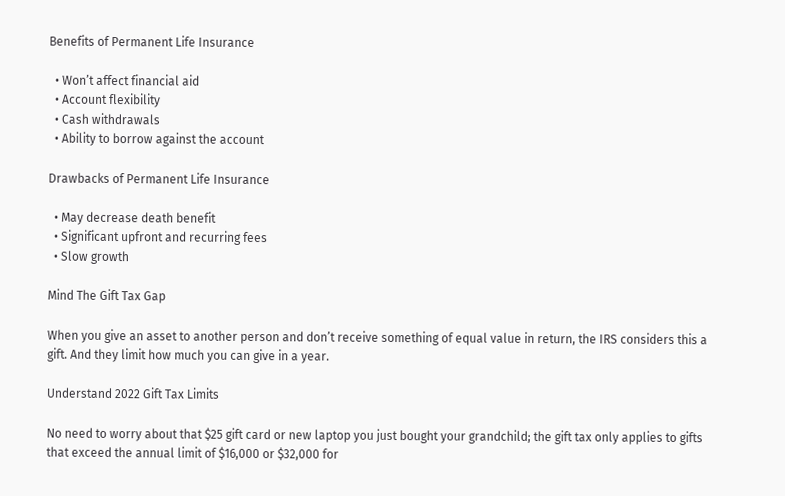Benefits of Permanent Life Insurance

  • Won’t affect financial aid
  • Account flexibility
  • Cash withdrawals
  • Ability to borrow against the account

Drawbacks of Permanent Life Insurance

  • May decrease death benefit
  • Significant upfront and recurring fees
  • Slow growth

Mind The Gift Tax Gap

When you give an asset to another person and don’t receive something of equal value in return, the IRS considers this a gift. And they limit how much you can give in a year.

Understand 2022 Gift Tax Limits

No need to worry about that $25 gift card or new laptop you just bought your grandchild; the gift tax only applies to gifts that exceed the annual limit of $16,000 or $32,000 for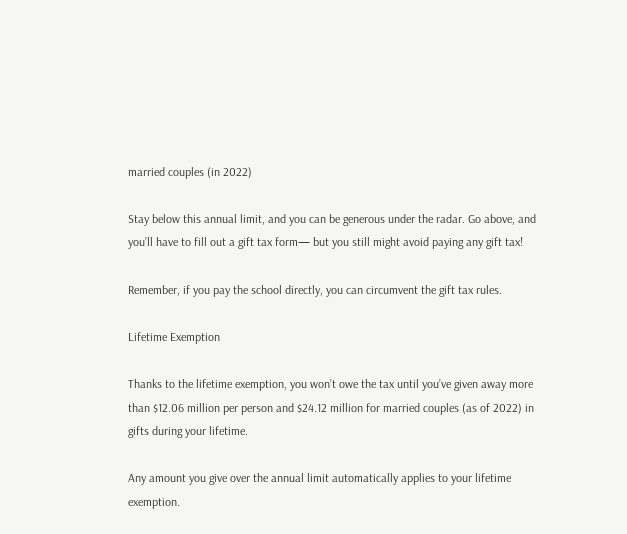married couples (in 2022)

Stay below this annual limit, and you can be generous under the radar. Go above, and you’ll have to fill out a gift tax form— but you still might avoid paying any gift tax!

Remember, if you pay the school directly, you can circumvent the gift tax rules.

Lifetime Exemption

Thanks to the lifetime exemption, you won’t owe the tax until you’ve given away more than $12.06 million per person and $24.12 million for married couples (as of 2022) in gifts during your lifetime.

Any amount you give over the annual limit automatically applies to your lifetime exemption.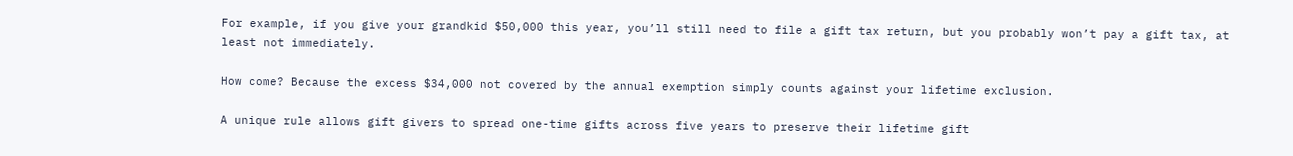For example, if you give your grandkid $50,000 this year, you’ll still need to file a gift tax return, but you probably won’t pay a gift tax, at least not immediately.

How come? Because the excess $34,000 not covered by the annual exemption simply counts against your lifetime exclusion.

A unique rule allows gift givers to spread one-time gifts across five years to preserve their lifetime gift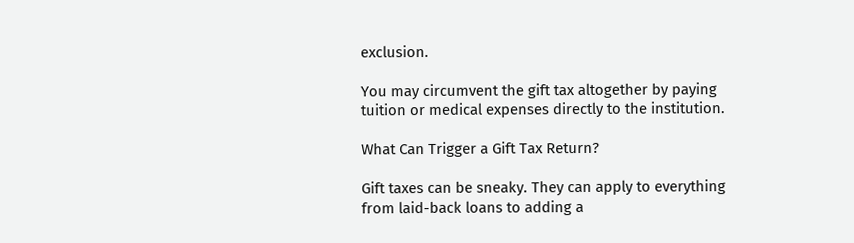exclusion.

You may circumvent the gift tax altogether by paying tuition or medical expenses directly to the institution.

What Can Trigger a Gift Tax Return?

Gift taxes can be sneaky. They can apply to everything from laid-back loans to adding a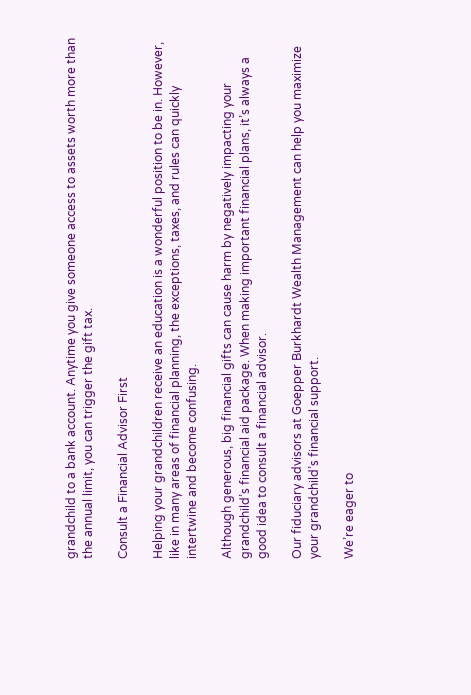grandchild to a bank account. Anytime you give someone access to assets worth more than the annual limit, you can trigger the gift tax.

Consult a Financial Advisor First

Helping your grandchildren receive an education is a wonderful position to be in. However, like in many areas of financial planning, the exceptions, taxes, and rules can quickly intertwine and become confusing.

Although generous, big financial gifts can cause harm by negatively impacting your grandchild’s financial aid package. When making important financial plans, it’s always a good idea to consult a financial advisor.

Our fiduciary advisors at Goepper Burkhardt Wealth Management can help you maximize your grandchild’s financial support.

We’re eager to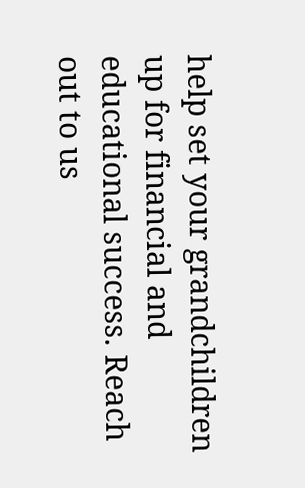help set your grandchildren up for financial and educational success. Reach out to us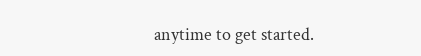anytime to get started.